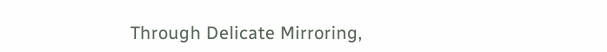Through Delicate Mirroring,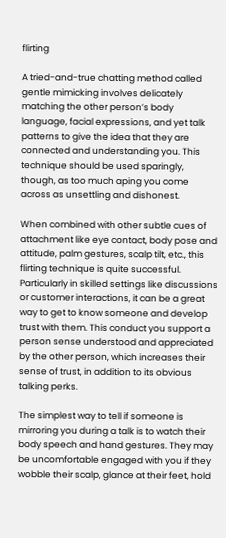flirting

A tried-and-true chatting method called gentle mimicking involves delicately matching the other person’s body language, facial expressions, and yet talk patterns to give the idea that they are connected and understanding you. This technique should be used sparingly, though, as too much aping you come across as unsettling and dishonest.

When combined with other subtle cues of attachment like eye contact, body pose and attitude, palm gestures, scalp tilt, etc., this flirting technique is quite successful. Particularly in skilled settings like discussions or customer interactions, it can be a great way to get to know someone and develop trust with them. This conduct you support a person sense understood and appreciated by the other person, which increases their sense of trust, in addition to its obvious talking perks.

The simplest way to tell if someone is mirroring you during a talk is to watch their body speech and hand gestures. They may be uncomfortable engaged with you if they wobble their scalp, glance at their feet, hold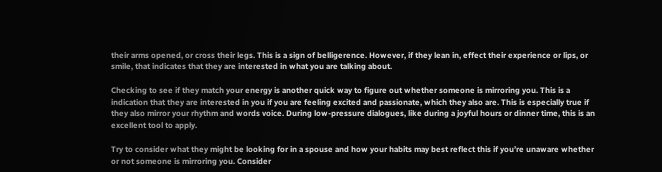their arms opened, or cross their legs. This is a sign of belligerence. However, if they lean in, effect their experience or lips, or smile, that indicates that they are interested in what you are talking about.

Checking to see if they match your energy is another quick way to figure out whether someone is mirroring you. This is a indication that they are interested in you if you are feeling excited and passionate, which they also are. This is especially true if they also mirror your rhythm and words voice. During low-pressure dialogues, like during a joyful hours or dinner time, this is an excellent tool to apply.

Try to consider what they might be looking for in a spouse and how your habits may best reflect this if you’re unaware whether or not someone is mirroring you. Consider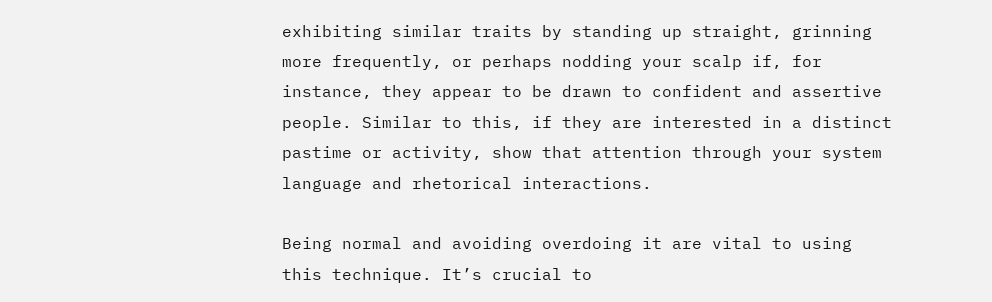exhibiting similar traits by standing up straight, grinning more frequently, or perhaps nodding your scalp if, for instance, they appear to be drawn to confident and assertive people. Similar to this, if they are interested in a distinct pastime or activity, show that attention through your system language and rhetorical interactions.

Being normal and avoiding overdoing it are vital to using this technique. It’s crucial to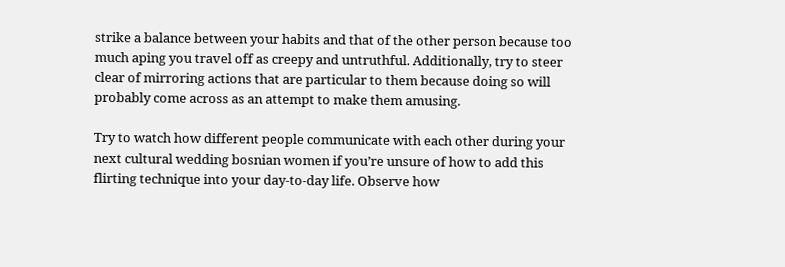strike a balance between your habits and that of the other person because too much aping you travel off as creepy and untruthful. Additionally, try to steer clear of mirroring actions that are particular to them because doing so will probably come across as an attempt to make them amusing.

Try to watch how different people communicate with each other during your next cultural wedding bosnian women if you’re unsure of how to add this flirting technique into your day-to-day life. Observe how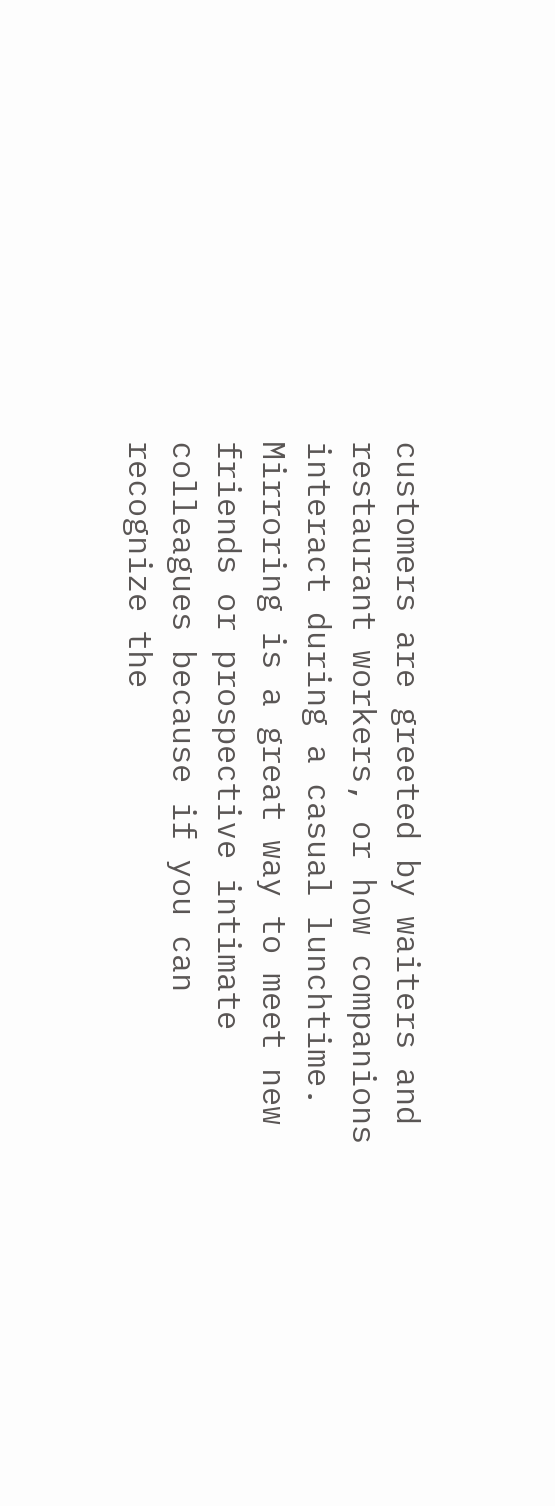customers are greeted by waiters and restaurant workers, or how companions interact during a casual lunchtime. Mirroring is a great way to meet new friends or prospective intimate colleagues because if you can recognize the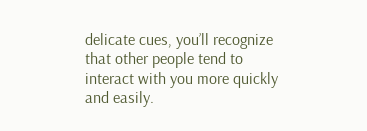delicate cues, you’ll recognize that other people tend to interact with you more quickly and easily.